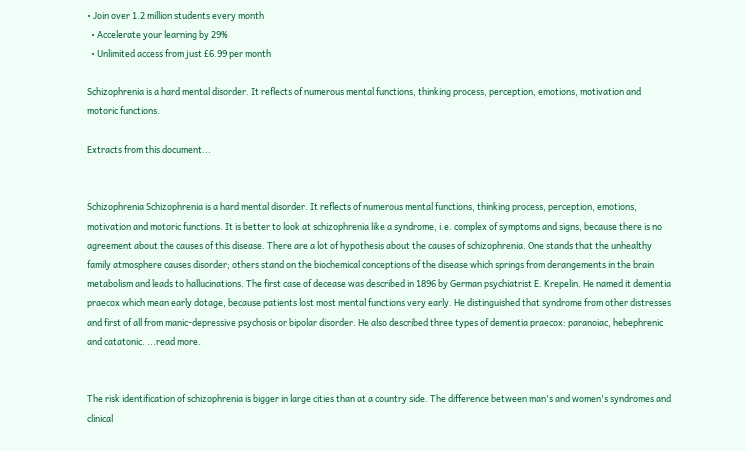• Join over 1.2 million students every month
  • Accelerate your learning by 29%
  • Unlimited access from just £6.99 per month

Schizophrenia is a hard mental disorder. It reflects of numerous mental functions, thinking process, perception, emotions, motivation and motoric functions.

Extracts from this document...


Schizophrenia Schizophrenia is a hard mental disorder. It reflects of numerous mental functions, thinking process, perception, emotions, motivation and motoric functions. It is better to look at schizophrenia like a syndrome, i.e. complex of symptoms and signs, because there is no agreement about the causes of this disease. There are a lot of hypothesis about the causes of schizophrenia. One stands that the unhealthy family atmosphere causes disorder; others stand on the biochemical conceptions of the disease which springs from derangements in the brain metabolism and leads to hallucinations. The first case of decease was described in 1896 by German psychiatrist E. Krepelin. He named it dementia praecox which mean early dotage, because patients lost most mental functions very early. He distinguished that syndrome from other distresses and first of all from manic-depressive psychosis or bipolar disorder. He also described three types of dementia praecox: paranoiac, hebephrenic and catatonic. ...read more.


The risk identification of schizophrenia is bigger in large cities than at a country side. The difference between man's and women's syndromes and clinical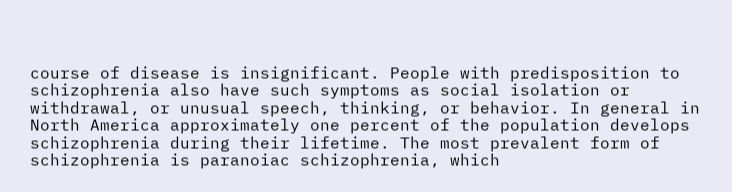course of disease is insignificant. People with predisposition to schizophrenia also have such symptoms as social isolation or withdrawal, or unusual speech, thinking, or behavior. In general in North America approximately one percent of the population develops schizophrenia during their lifetime. The most prevalent form of schizophrenia is paranoiac schizophrenia, which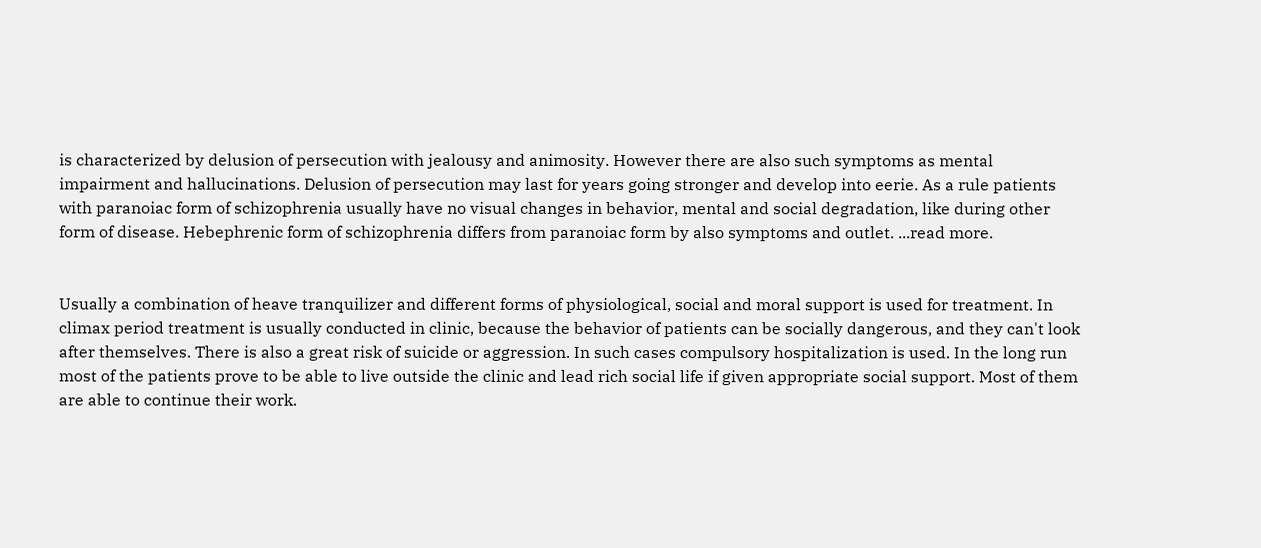is characterized by delusion of persecution with jealousy and animosity. However there are also such symptoms as mental impairment and hallucinations. Delusion of persecution may last for years going stronger and develop into eerie. As a rule patients with paranoiac form of schizophrenia usually have no visual changes in behavior, mental and social degradation, like during other form of disease. Hebephrenic form of schizophrenia differs from paranoiac form by also symptoms and outlet. ...read more.


Usually a combination of heave tranquilizer and different forms of physiological, social and moral support is used for treatment. In climax period treatment is usually conducted in clinic, because the behavior of patients can be socially dangerous, and they can't look after themselves. There is also a great risk of suicide or aggression. In such cases compulsory hospitalization is used. In the long run most of the patients prove to be able to live outside the clinic and lead rich social life if given appropriate social support. Most of them are able to continue their work.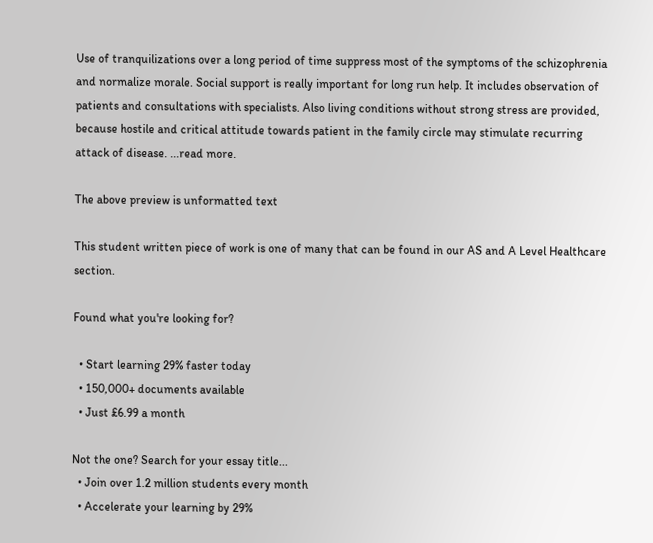Use of tranquilizations over a long period of time suppress most of the symptoms of the schizophrenia and normalize morale. Social support is really important for long run help. It includes observation of patients and consultations with specialists. Also living conditions without strong stress are provided, because hostile and critical attitude towards patient in the family circle may stimulate recurring attack of disease. ...read more.

The above preview is unformatted text

This student written piece of work is one of many that can be found in our AS and A Level Healthcare section.

Found what you're looking for?

  • Start learning 29% faster today
  • 150,000+ documents available
  • Just £6.99 a month

Not the one? Search for your essay title...
  • Join over 1.2 million students every month
  • Accelerate your learning by 29%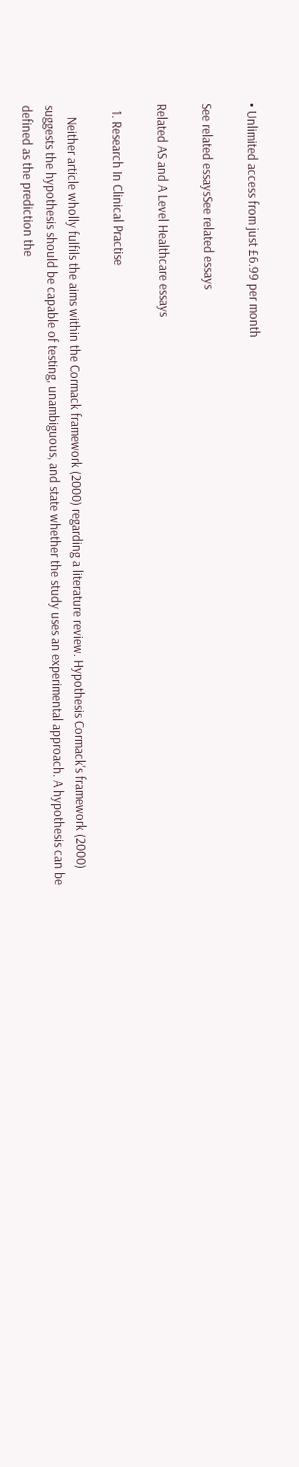• Unlimited access from just £6.99 per month

See related essaysSee related essays

Related AS and A Level Healthcare essays

  1. Research In Clinical Practise

    Neither article wholly fulfils the aims within the Cormack framework (2000) regarding a literature review. Hypothesis Cormack's framework (2000) suggests the hypothesis should be capable of testing, unambiguous, and state whether the study uses an experimental approach. A hypothesis can be defined as the prediction the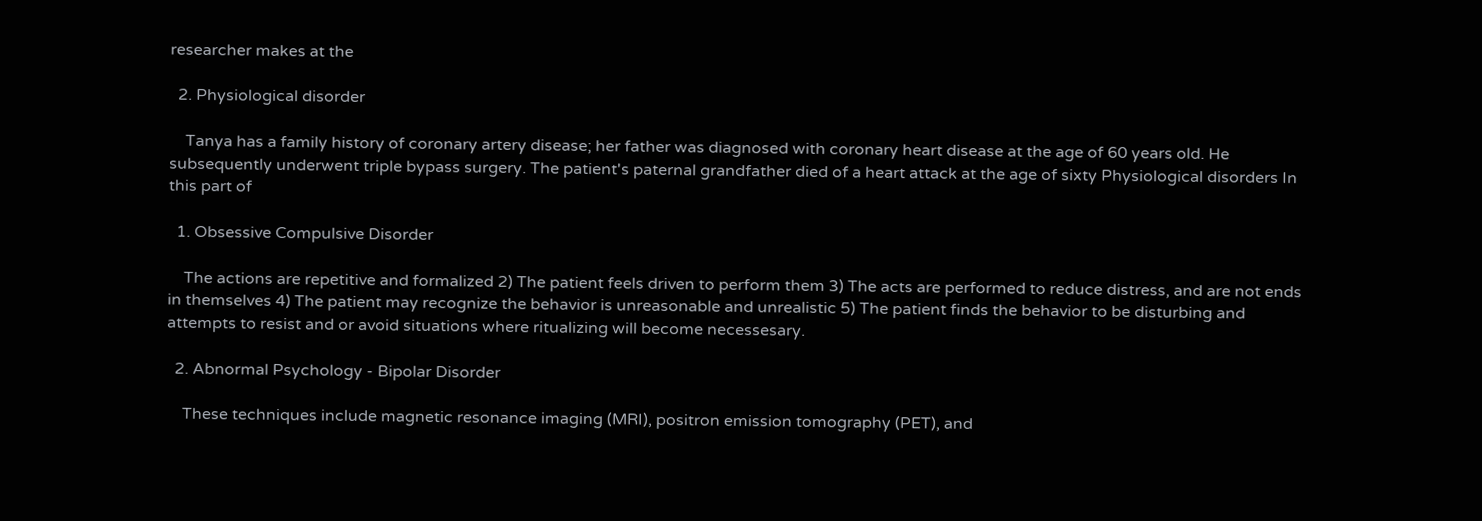researcher makes at the

  2. Physiological disorder

    Tanya has a family history of coronary artery disease; her father was diagnosed with coronary heart disease at the age of 60 years old. He subsequently underwent triple bypass surgery. The patient's paternal grandfather died of a heart attack at the age of sixty Physiological disorders In this part of

  1. Obsessive Compulsive Disorder

    The actions are repetitive and formalized 2) The patient feels driven to perform them 3) The acts are performed to reduce distress, and are not ends in themselves 4) The patient may recognize the behavior is unreasonable and unrealistic 5) The patient finds the behavior to be disturbing and attempts to resist and or avoid situations where ritualizing will become necessesary.

  2. Abnormal Psychology - Bipolar Disorder

    These techniques include magnetic resonance imaging (MRI), positron emission tomography (PET), and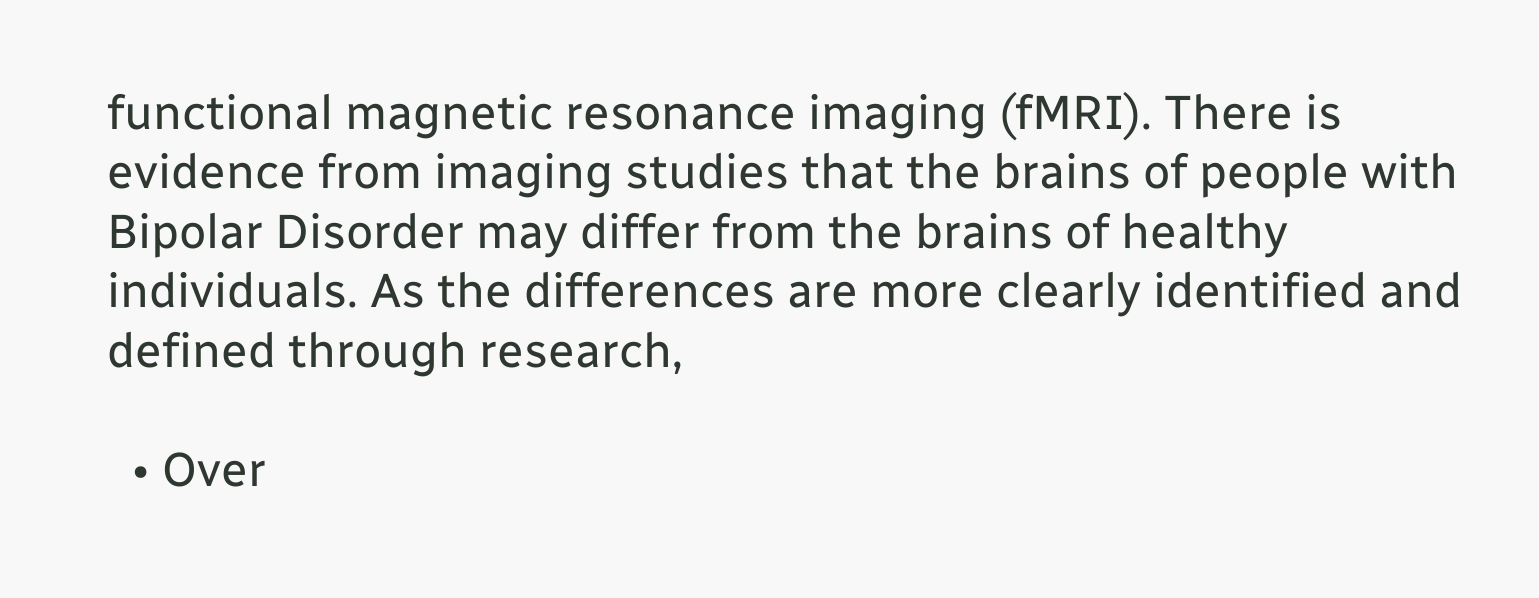functional magnetic resonance imaging (fMRI). There is evidence from imaging studies that the brains of people with Bipolar Disorder may differ from the brains of healthy individuals. As the differences are more clearly identified and defined through research,

  • Over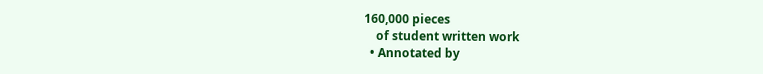160,000 pieces
    of student written work
  • Annotated by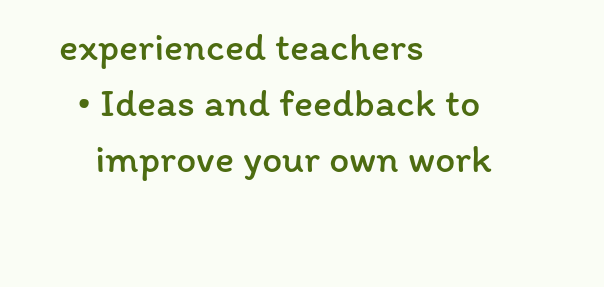experienced teachers
  • Ideas and feedback to
    improve your own work